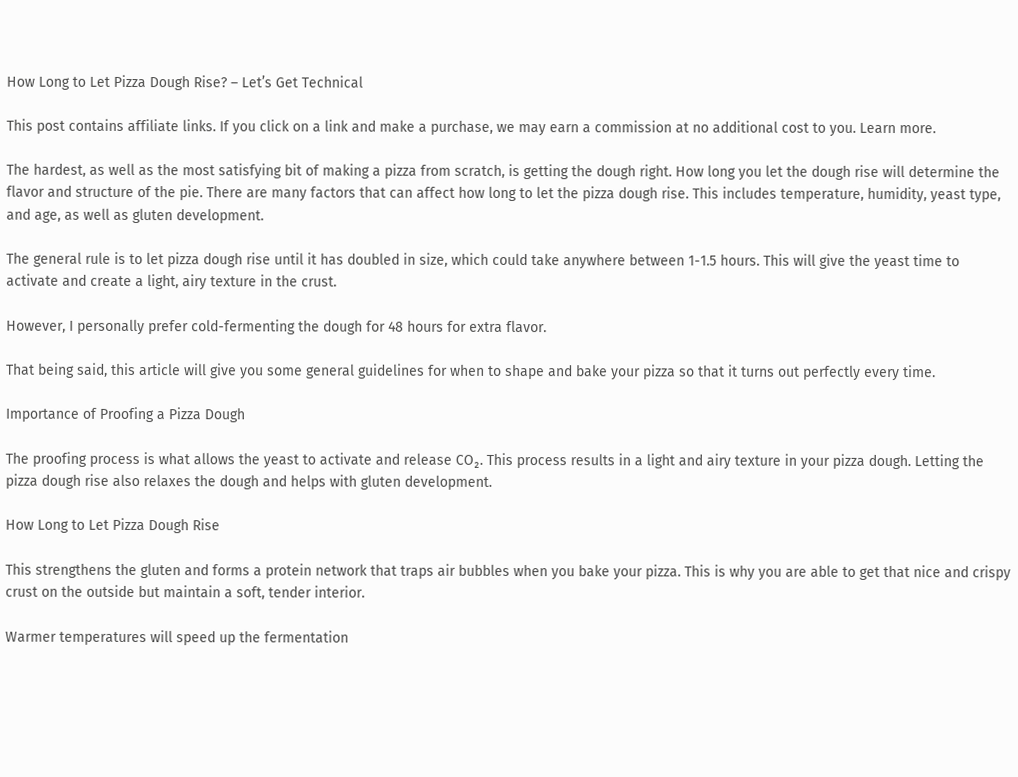How Long to Let Pizza Dough Rise? – Let’s Get Technical

This post contains affiliate links. If you click on a link and make a purchase, we may earn a commission at no additional cost to you. Learn more.

The hardest, as well as the most satisfying bit of making a pizza from scratch, is getting the dough right. How long you let the dough rise will determine the flavor and structure of the pie. There are many factors that can affect how long to let the pizza dough rise. This includes temperature, humidity, yeast type, and age, as well as gluten development.

The general rule is to let pizza dough rise until it has doubled in size, which could take anywhere between 1-1.5 hours. This will give the yeast time to activate and create a light, airy texture in the crust.

However, I personally prefer cold-fermenting the dough for 48 hours for extra flavor.

That being said, this article will give you some general guidelines for when to shape and bake your pizza so that it turns out perfectly every time.

Importance of Proofing a Pizza Dough

The proofing process is what allows the yeast to activate and release CO₂. This process results in a light and airy texture in your pizza dough. Letting the pizza dough rise also relaxes the dough and helps with gluten development.

How Long to Let Pizza Dough Rise

This strengthens the gluten and forms a protein network that traps air bubbles when you bake your pizza. This is why you are able to get that nice and crispy crust on the outside but maintain a soft, tender interior.

Warmer temperatures will speed up the fermentation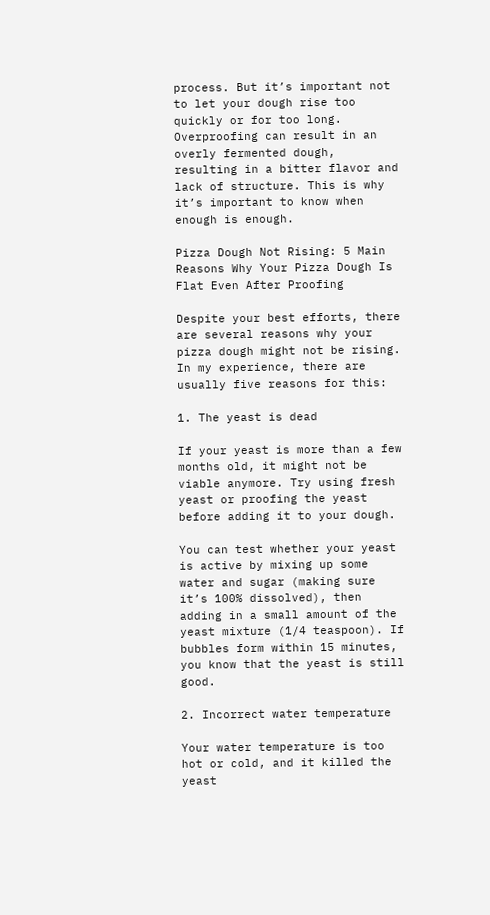process. But it’s important not to let your dough rise too quickly or for too long. Overproofing can result in an overly fermented dough, resulting in a bitter flavor and lack of structure. This is why it’s important to know when enough is enough.

Pizza Dough Not Rising: 5 Main Reasons Why Your Pizza Dough Is Flat Even After Proofing

Despite your best efforts, there are several reasons why your pizza dough might not be rising. In my experience, there are usually five reasons for this:

1. The yeast is dead

If your yeast is more than a few months old, it might not be viable anymore. Try using fresh yeast or proofing the yeast before adding it to your dough.

You can test whether your yeast is active by mixing up some water and sugar (making sure it’s 100% dissolved), then adding in a small amount of the yeast mixture (1/4 teaspoon). If bubbles form within 15 minutes, you know that the yeast is still good.

2. Incorrect water temperature

Your water temperature is too hot or cold, and it killed the yeast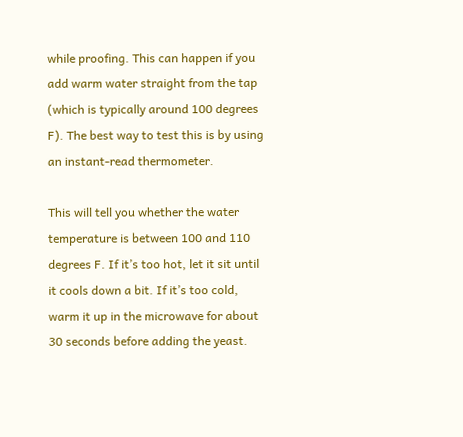while proofing. This can happen if you add warm water straight from the tap (which is typically around 100 degrees F). The best way to test this is by using an instant-read thermometer.

This will tell you whether the water temperature is between 100 and 110 degrees F. If it’s too hot, let it sit until it cools down a bit. If it’s too cold, warm it up in the microwave for about 30 seconds before adding the yeast.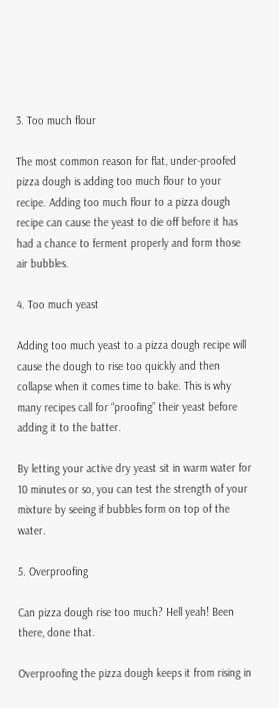3. Too much flour

The most common reason for flat, under-proofed pizza dough is adding too much flour to your recipe. Adding too much flour to a pizza dough recipe can cause the yeast to die off before it has had a chance to ferment properly and form those air bubbles.

4. Too much yeast

Adding too much yeast to a pizza dough recipe will cause the dough to rise too quickly and then collapse when it comes time to bake. This is why many recipes call for “proofing” their yeast before adding it to the batter.

By letting your active dry yeast sit in warm water for 10 minutes or so, you can test the strength of your mixture by seeing if bubbles form on top of the water.

5. Overproofing

Can pizza dough rise too much? Hell yeah! Been there, done that.

Overproofing the pizza dough keeps it from rising in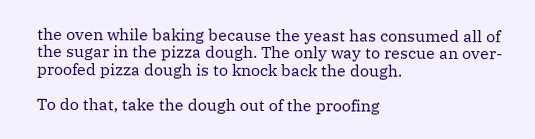the oven while baking because the yeast has consumed all of the sugar in the pizza dough. The only way to rescue an over-proofed pizza dough is to knock back the dough.

To do that, take the dough out of the proofing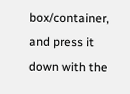box/container, and press it down with the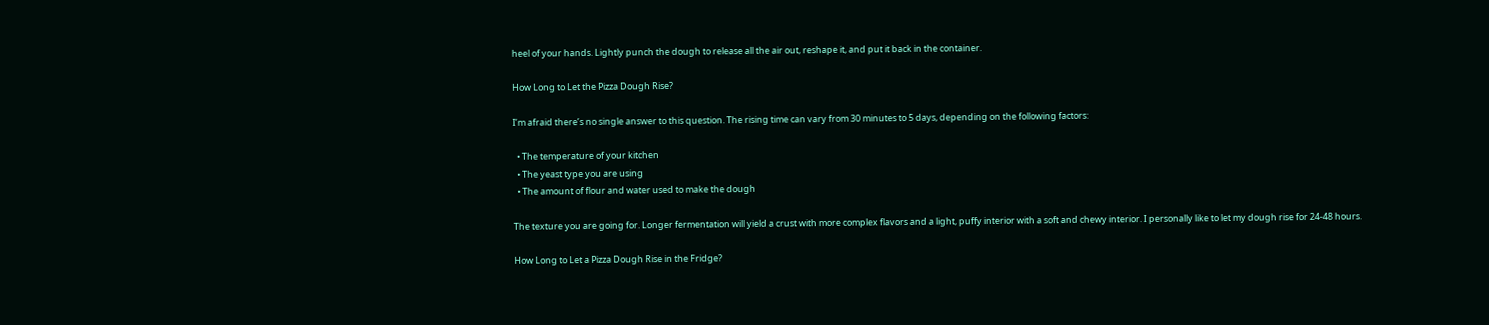heel of your hands. Lightly punch the dough to release all the air out, reshape it, and put it back in the container.

How Long to Let the Pizza Dough Rise?

I’m afraid there’s no single answer to this question. The rising time can vary from 30 minutes to 5 days, depending on the following factors:

  • The temperature of your kitchen
  • The yeast type you are using
  • The amount of flour and water used to make the dough

The texture you are going for. Longer fermentation will yield a crust with more complex flavors and a light, puffy interior with a soft and chewy interior. I personally like to let my dough rise for 24-48 hours.

How Long to Let a Pizza Dough Rise in the Fridge?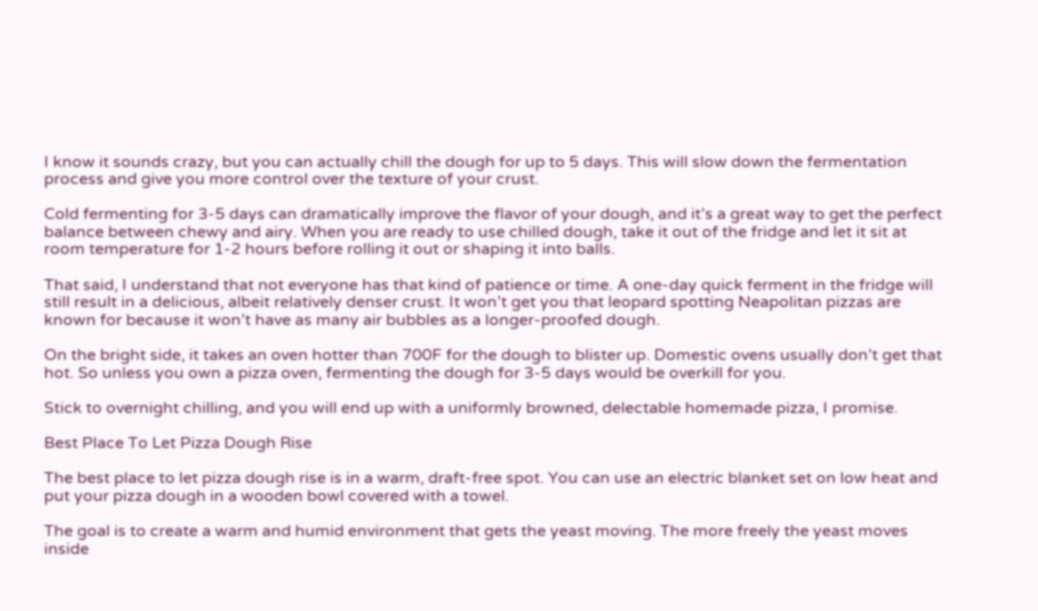I know it sounds crazy, but you can actually chill the dough for up to 5 days. This will slow down the fermentation process and give you more control over the texture of your crust.

Cold fermenting for 3-5 days can dramatically improve the flavor of your dough, and it’s a great way to get the perfect balance between chewy and airy. When you are ready to use chilled dough, take it out of the fridge and let it sit at room temperature for 1-2 hours before rolling it out or shaping it into balls.

That said, I understand that not everyone has that kind of patience or time. A one-day quick ferment in the fridge will still result in a delicious, albeit relatively denser crust. It won’t get you that leopard spotting Neapolitan pizzas are known for because it won’t have as many air bubbles as a longer-proofed dough.

On the bright side, it takes an oven hotter than 700F for the dough to blister up. Domestic ovens usually don’t get that hot. So unless you own a pizza oven, fermenting the dough for 3-5 days would be overkill for you.

Stick to overnight chilling, and you will end up with a uniformly browned, delectable homemade pizza, I promise.

Best Place To Let Pizza Dough Rise

The best place to let pizza dough rise is in a warm, draft-free spot. You can use an electric blanket set on low heat and put your pizza dough in a wooden bowl covered with a towel.

The goal is to create a warm and humid environment that gets the yeast moving. The more freely the yeast moves inside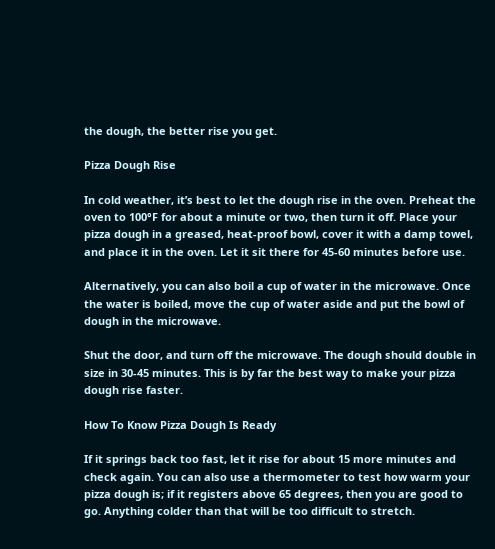the dough, the better rise you get.

Pizza Dough Rise

In cold weather, it’s best to let the dough rise in the oven. Preheat the oven to 100°F for about a minute or two, then turn it off. Place your pizza dough in a greased, heat-proof bowl, cover it with a damp towel, and place it in the oven. Let it sit there for 45-60 minutes before use.

Alternatively, you can also boil a cup of water in the microwave. Once the water is boiled, move the cup of water aside and put the bowl of dough in the microwave.

Shut the door, and turn off the microwave. The dough should double in size in 30-45 minutes. This is by far the best way to make your pizza dough rise faster.

How To Know Pizza Dough Is Ready

If it springs back too fast, let it rise for about 15 more minutes and check again. You can also use a thermometer to test how warm your pizza dough is; if it registers above 65 degrees, then you are good to go. Anything colder than that will be too difficult to stretch.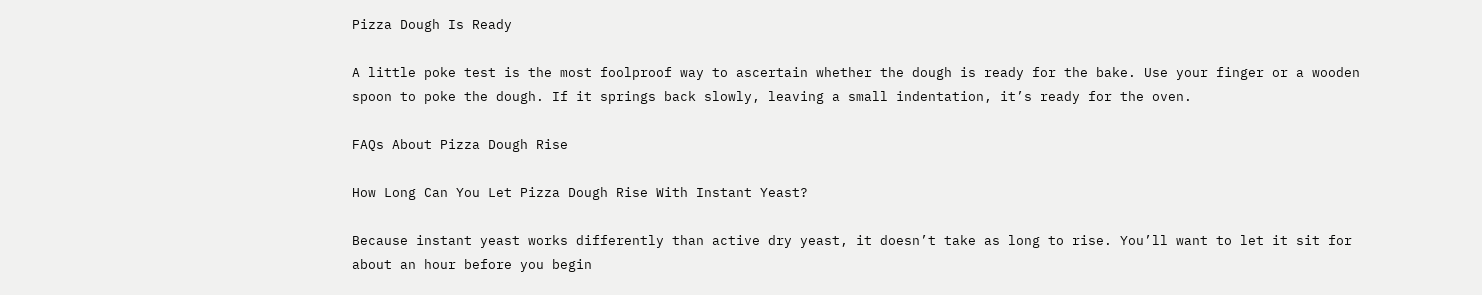Pizza Dough Is Ready

A little poke test is the most foolproof way to ascertain whether the dough is ready for the bake. Use your finger or a wooden spoon to poke the dough. If it springs back slowly, leaving a small indentation, it’s ready for the oven.

FAQs About Pizza Dough Rise

How Long Can You Let Pizza Dough Rise With Instant Yeast?

Because instant yeast works differently than active dry yeast, it doesn’t take as long to rise. You’ll want to let it sit for about an hour before you begin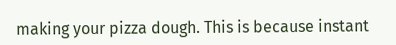making your pizza dough. This is because instant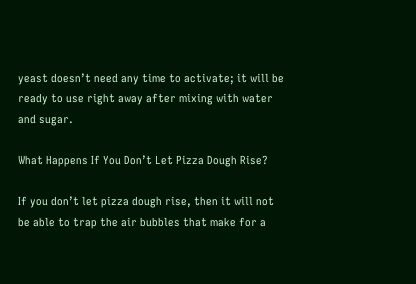yeast doesn’t need any time to activate; it will be ready to use right away after mixing with water and sugar.

What Happens If You Don’t Let Pizza Dough Rise?

If you don’t let pizza dough rise, then it will not be able to trap the air bubbles that make for a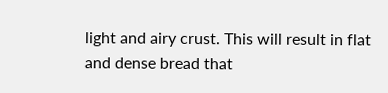light and airy crust. This will result in flat and dense bread that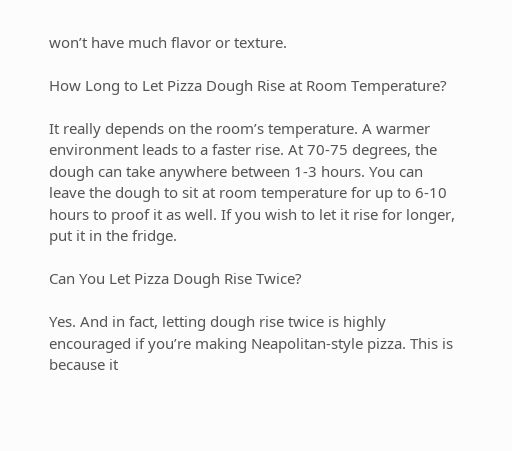won’t have much flavor or texture.

How Long to Let Pizza Dough Rise at Room Temperature?

It really depends on the room’s temperature. A warmer environment leads to a faster rise. At 70-75 degrees, the dough can take anywhere between 1-3 hours. You can leave the dough to sit at room temperature for up to 6-10 hours to proof it as well. If you wish to let it rise for longer, put it in the fridge.

Can You Let Pizza Dough Rise Twice?

Yes. And in fact, letting dough rise twice is highly encouraged if you’re making Neapolitan-style pizza. This is because it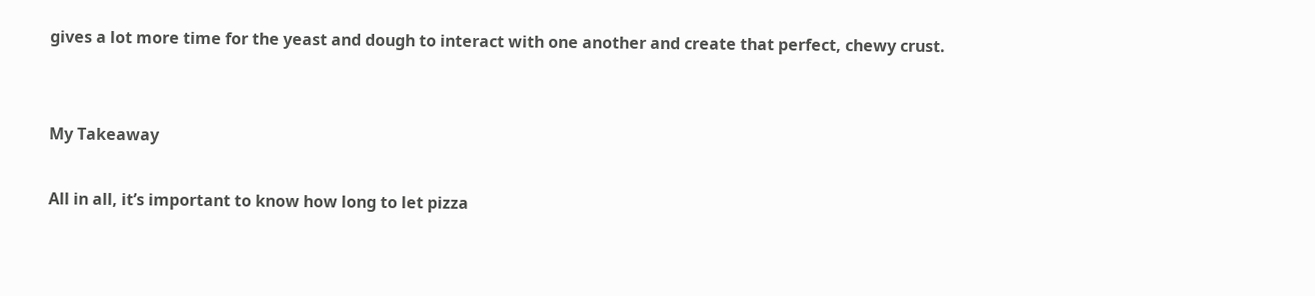gives a lot more time for the yeast and dough to interact with one another and create that perfect, chewy crust.


My Takeaway

All in all, it’s important to know how long to let pizza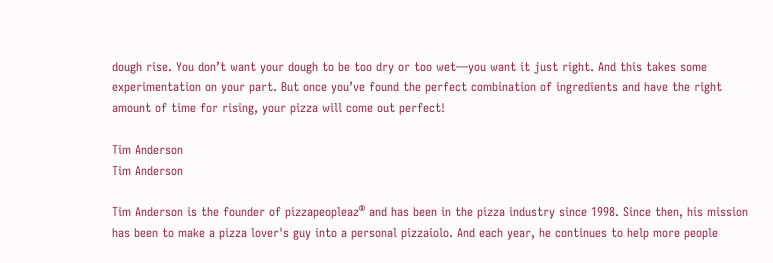dough rise. You don’t want your dough to be too dry or too wet—you want it just right. And this takes some experimentation on your part. But once you’ve found the perfect combination of ingredients and have the right amount of time for rising, your pizza will come out perfect!

Tim Anderson
Tim Anderson

Tim Anderson is the founder of pizzapeopleaz® and has been in the pizza industry since 1998. Since then, his mission has been to make a pizza lover's guy into a personal pizzaiolo. And each year, he continues to help more people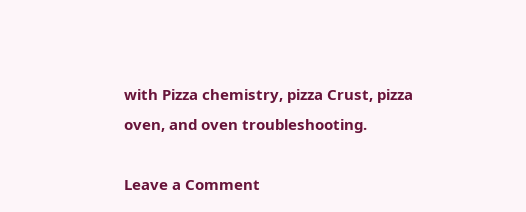with Pizza chemistry, pizza Crust, pizza oven, and oven troubleshooting.

Leave a Comment